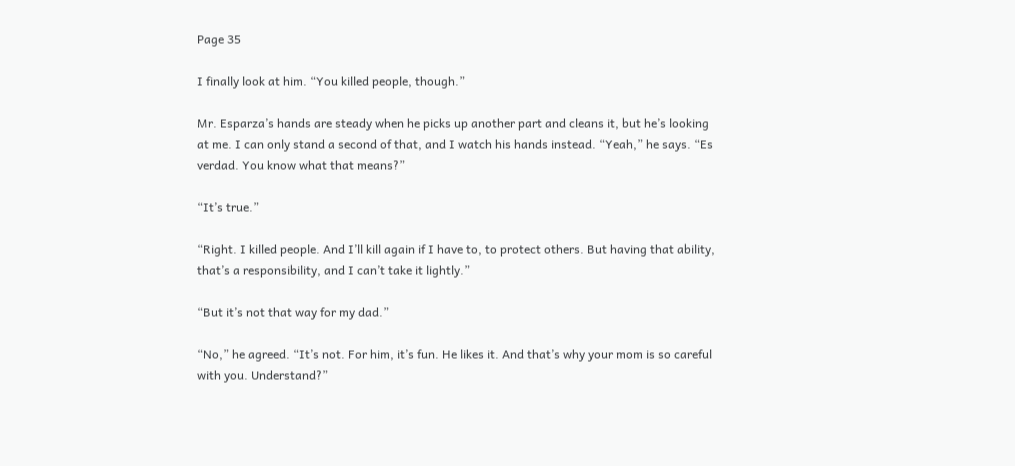Page 35

I finally look at him. “You killed people, though.”

Mr. Esparza’s hands are steady when he picks up another part and cleans it, but he’s looking at me. I can only stand a second of that, and I watch his hands instead. “Yeah,” he says. “Es verdad. You know what that means?”

“It’s true.”

“Right. I killed people. And I’ll kill again if I have to, to protect others. But having that ability, that’s a responsibility, and I can’t take it lightly.”

“But it’s not that way for my dad.”

“No,” he agreed. “It’s not. For him, it’s fun. He likes it. And that’s why your mom is so careful with you. Understand?”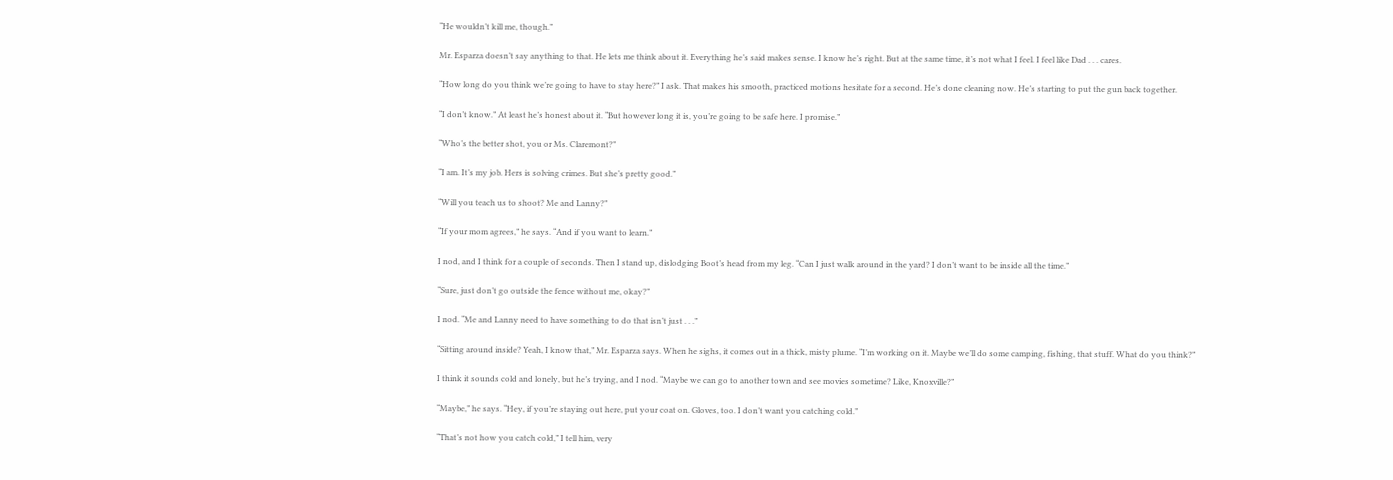“He wouldn’t kill me, though.”

Mr. Esparza doesn’t say anything to that. He lets me think about it. Everything he’s said makes sense. I know he’s right. But at the same time, it’s not what I feel. I feel like Dad . . . cares.

“How long do you think we’re going to have to stay here?” I ask. That makes his smooth, practiced motions hesitate for a second. He’s done cleaning now. He’s starting to put the gun back together.

“I don’t know.” At least he’s honest about it. “But however long it is, you’re going to be safe here. I promise.”

“Who’s the better shot, you or Ms. Claremont?”

“I am. It’s my job. Hers is solving crimes. But she’s pretty good.”

“Will you teach us to shoot? Me and Lanny?”

“If your mom agrees,” he says. “And if you want to learn.”

I nod, and I think for a couple of seconds. Then I stand up, dislodging Boot’s head from my leg. “Can I just walk around in the yard? I don’t want to be inside all the time.”

“Sure, just don’t go outside the fence without me, okay?”

I nod. “Me and Lanny need to have something to do that isn’t just . . .”

“Sitting around inside? Yeah, I know that,” Mr. Esparza says. When he sighs, it comes out in a thick, misty plume. “I’m working on it. Maybe we’ll do some camping, fishing, that stuff. What do you think?”

I think it sounds cold and lonely, but he’s trying, and I nod. “Maybe we can go to another town and see movies sometime? Like, Knoxville?”

“Maybe,” he says. “Hey, if you’re staying out here, put your coat on. Gloves, too. I don’t want you catching cold.”

“That’s not how you catch cold,” I tell him, very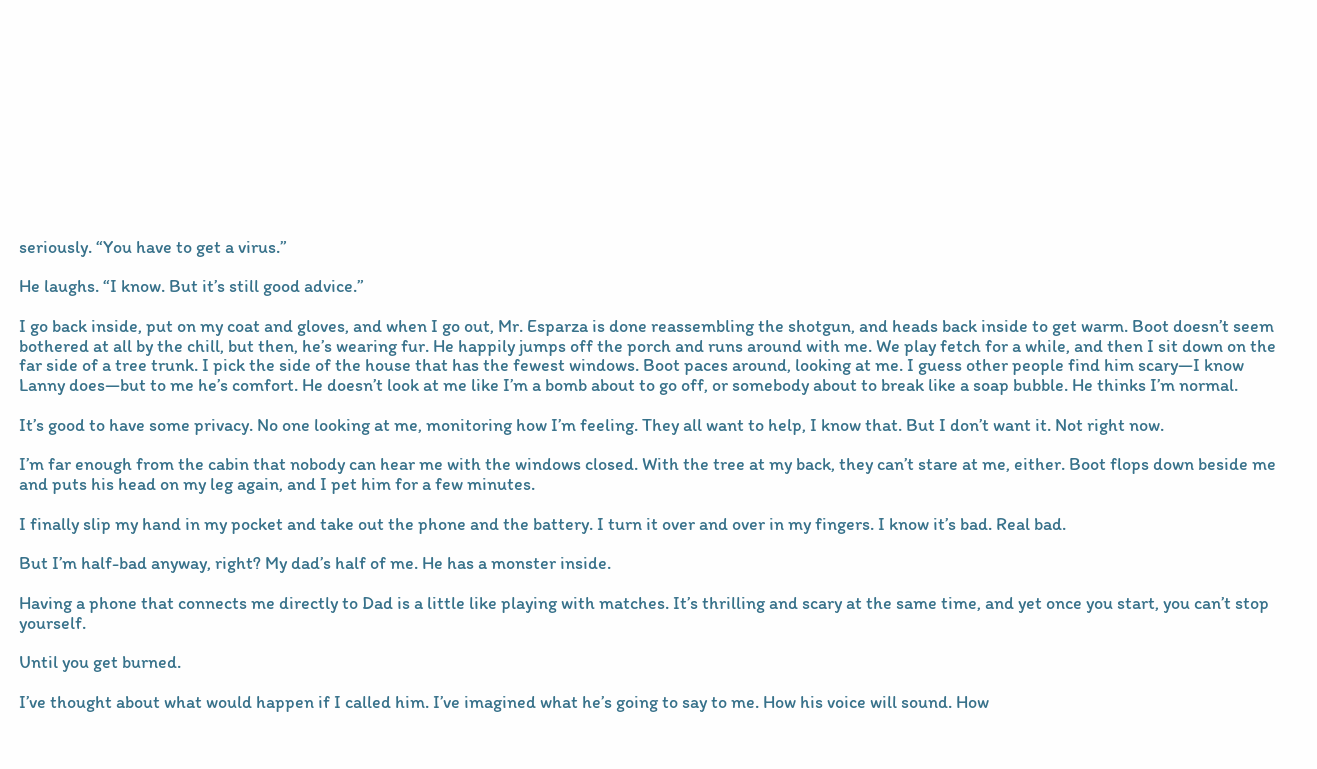seriously. “You have to get a virus.”

He laughs. “I know. But it’s still good advice.”

I go back inside, put on my coat and gloves, and when I go out, Mr. Esparza is done reassembling the shotgun, and heads back inside to get warm. Boot doesn’t seem bothered at all by the chill, but then, he’s wearing fur. He happily jumps off the porch and runs around with me. We play fetch for a while, and then I sit down on the far side of a tree trunk. I pick the side of the house that has the fewest windows. Boot paces around, looking at me. I guess other people find him scary—I know Lanny does—but to me he’s comfort. He doesn’t look at me like I’m a bomb about to go off, or somebody about to break like a soap bubble. He thinks I’m normal.

It’s good to have some privacy. No one looking at me, monitoring how I’m feeling. They all want to help, I know that. But I don’t want it. Not right now.

I’m far enough from the cabin that nobody can hear me with the windows closed. With the tree at my back, they can’t stare at me, either. Boot flops down beside me and puts his head on my leg again, and I pet him for a few minutes.

I finally slip my hand in my pocket and take out the phone and the battery. I turn it over and over in my fingers. I know it’s bad. Real bad.

But I’m half-bad anyway, right? My dad’s half of me. He has a monster inside.

Having a phone that connects me directly to Dad is a little like playing with matches. It’s thrilling and scary at the same time, and yet once you start, you can’t stop yourself.

Until you get burned.

I’ve thought about what would happen if I called him. I’ve imagined what he’s going to say to me. How his voice will sound. How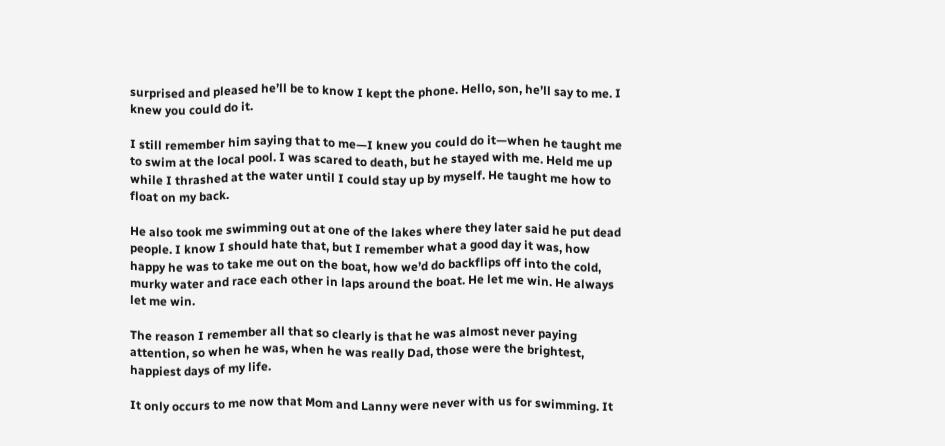surprised and pleased he’ll be to know I kept the phone. Hello, son, he’ll say to me. I knew you could do it.

I still remember him saying that to me—I knew you could do it—when he taught me to swim at the local pool. I was scared to death, but he stayed with me. Held me up while I thrashed at the water until I could stay up by myself. He taught me how to float on my back.

He also took me swimming out at one of the lakes where they later said he put dead people. I know I should hate that, but I remember what a good day it was, how happy he was to take me out on the boat, how we’d do backflips off into the cold, murky water and race each other in laps around the boat. He let me win. He always let me win.

The reason I remember all that so clearly is that he was almost never paying attention, so when he was, when he was really Dad, those were the brightest, happiest days of my life.

It only occurs to me now that Mom and Lanny were never with us for swimming. It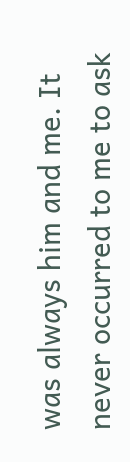was always him and me. It never occurred to me to ask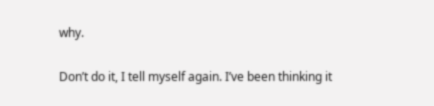why.

Don’t do it, I tell myself again. I’ve been thinking it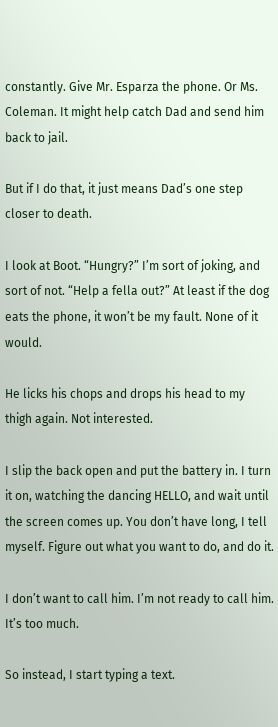constantly. Give Mr. Esparza the phone. Or Ms. Coleman. It might help catch Dad and send him back to jail.

But if I do that, it just means Dad’s one step closer to death.

I look at Boot. “Hungry?” I’m sort of joking, and sort of not. “Help a fella out?” At least if the dog eats the phone, it won’t be my fault. None of it would.

He licks his chops and drops his head to my thigh again. Not interested.

I slip the back open and put the battery in. I turn it on, watching the dancing HELLO, and wait until the screen comes up. You don’t have long, I tell myself. Figure out what you want to do, and do it.

I don’t want to call him. I’m not ready to call him. It’s too much.

So instead, I start typing a text.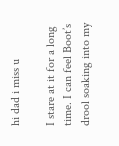hi dad i miss u

I stare at it for a long time. I can feel Boot’s drool soaking into my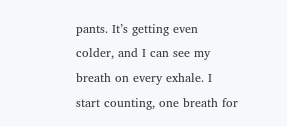pants. It’s getting even colder, and I can see my breath on every exhale. I start counting, one breath for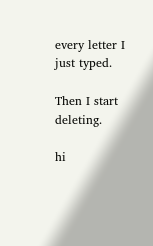every letter I just typed.

Then I start deleting.

hi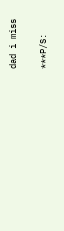dad i miss


***P/S: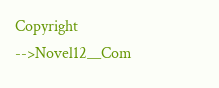Copyright -->Novel12__Com